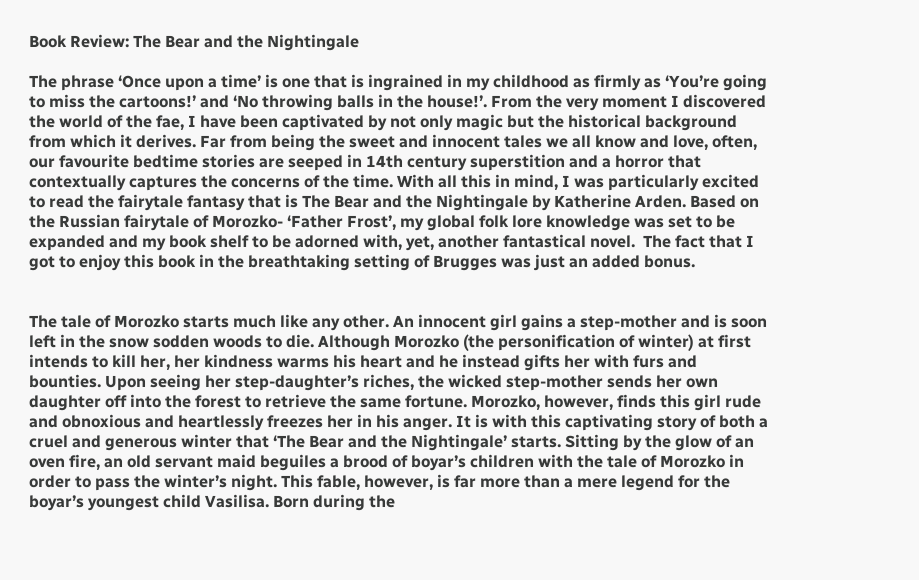Book Review: The Bear and the Nightingale

The phrase ‘Once upon a time’ is one that is ingrained in my childhood as firmly as ‘You’re going to miss the cartoons!’ and ‘No throwing balls in the house!’. From the very moment I discovered the world of the fae, I have been captivated by not only magic but the historical background from which it derives. Far from being the sweet and innocent tales we all know and love, often, our favourite bedtime stories are seeped in 14th century superstition and a horror that contextually captures the concerns of the time. With all this in mind, I was particularly excited to read the fairytale fantasy that is The Bear and the Nightingale by Katherine Arden. Based on the Russian fairytale of Morozko- ‘Father Frost’, my global folk lore knowledge was set to be expanded and my book shelf to be adorned with, yet, another fantastical novel.  The fact that I got to enjoy this book in the breathtaking setting of Brugges was just an added bonus.


The tale of Morozko starts much like any other. An innocent girl gains a step-mother and is soon left in the snow sodden woods to die. Although Morozko (the personification of winter) at first intends to kill her, her kindness warms his heart and he instead gifts her with furs and bounties. Upon seeing her step-daughter’s riches, the wicked step-mother sends her own daughter off into the forest to retrieve the same fortune. Morozko, however, finds this girl rude and obnoxious and heartlessly freezes her in his anger. It is with this captivating story of both a cruel and generous winter that ‘The Bear and the Nightingale’ starts. Sitting by the glow of an oven fire, an old servant maid beguiles a brood of boyar’s children with the tale of Morozko in order to pass the winter’s night. This fable, however, is far more than a mere legend for the boyar’s youngest child Vasilisa. Born during the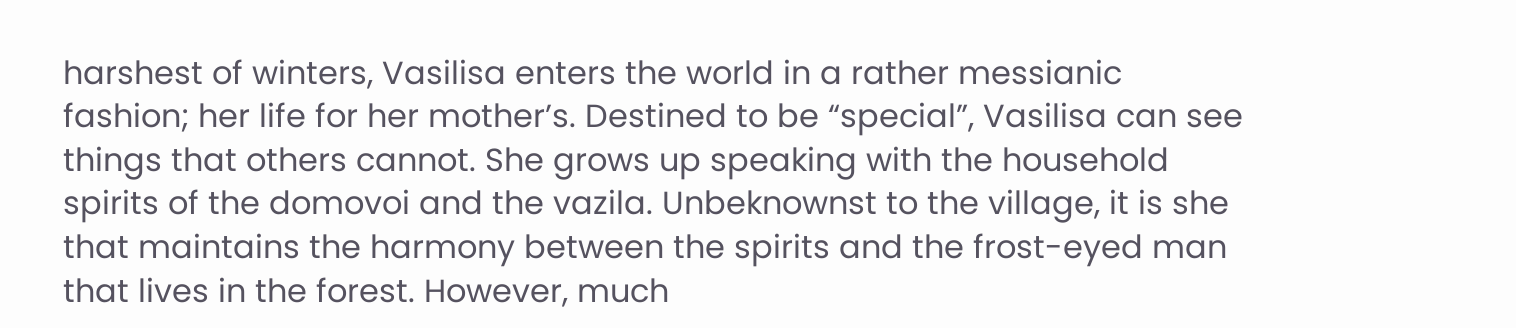harshest of winters, Vasilisa enters the world in a rather messianic fashion; her life for her mother’s. Destined to be “special”, Vasilisa can see things that others cannot. She grows up speaking with the household spirits of the domovoi and the vazila. Unbeknownst to the village, it is she that maintains the harmony between the spirits and the frost-eyed man that lives in the forest. However, much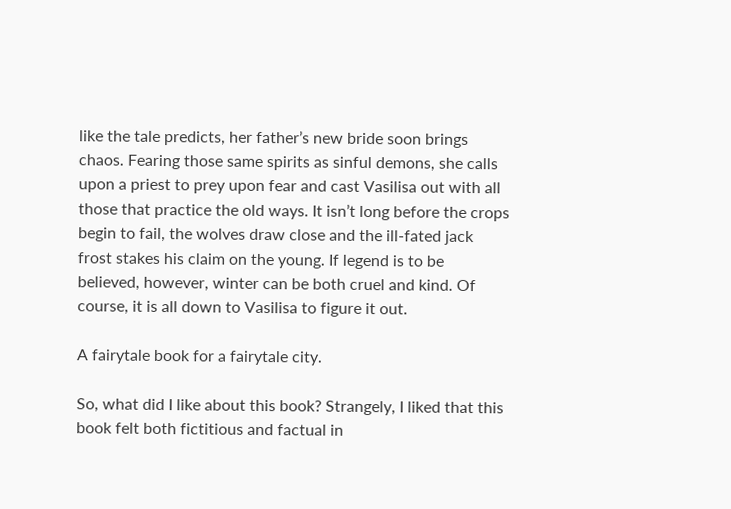like the tale predicts, her father’s new bride soon brings chaos. Fearing those same spirits as sinful demons, she calls upon a priest to prey upon fear and cast Vasilisa out with all those that practice the old ways. It isn’t long before the crops begin to fail, the wolves draw close and the ill-fated jack frost stakes his claim on the young. If legend is to be believed, however, winter can be both cruel and kind. Of course, it is all down to Vasilisa to figure it out.

A fairytale book for a fairytale city.

So, what did I like about this book? Strangely, I liked that this book felt both fictitious and factual in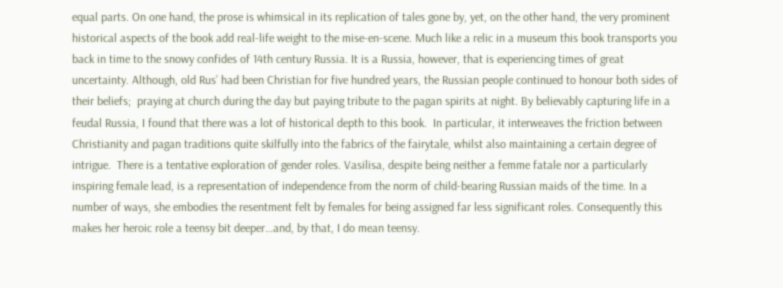equal parts. On one hand, the prose is whimsical in its replication of tales gone by, yet, on the other hand, the very prominent historical aspects of the book add real-life weight to the mise-en-scene. Much like a relic in a museum this book transports you back in time to the snowy confides of 14th century Russia. It is a Russia, however, that is experiencing times of great uncertainty. Although, old Rus’ had been Christian for five hundred years, the Russian people continued to honour both sides of their beliefs;  praying at church during the day but paying tribute to the pagan spirits at night. By believably capturing life in a feudal Russia, I found that there was a lot of historical depth to this book.  In particular, it interweaves the friction between Christianity and pagan traditions quite skilfully into the fabrics of the fairytale, whilst also maintaining a certain degree of intrigue.  There is a tentative exploration of gender roles. Vasilisa, despite being neither a femme fatale nor a particularly inspiring female lead, is a representation of independence from the norm of child-bearing Russian maids of the time. In a number of ways, she embodies the resentment felt by females for being assigned far less significant roles. Consequently this makes her heroic role a teensy bit deeper…and, by that, I do mean teensy.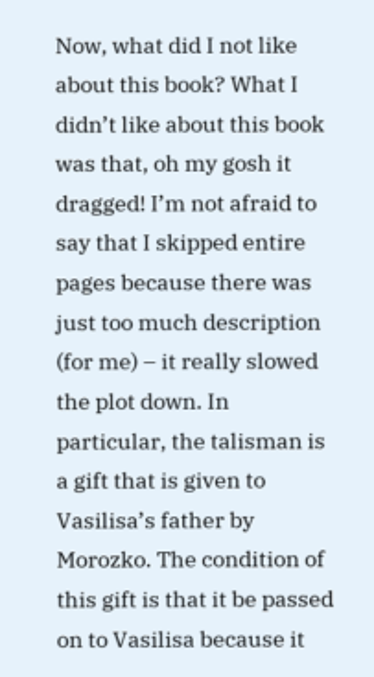Now, what did I not like about this book? What I didn’t like about this book was that, oh my gosh it dragged! I’m not afraid to say that I skipped entire pages because there was just too much description (for me) – it really slowed the plot down. In particular, the talisman is a gift that is given to Vasilisa’s father by Morozko. The condition of this gift is that it be passed on to Vasilisa because it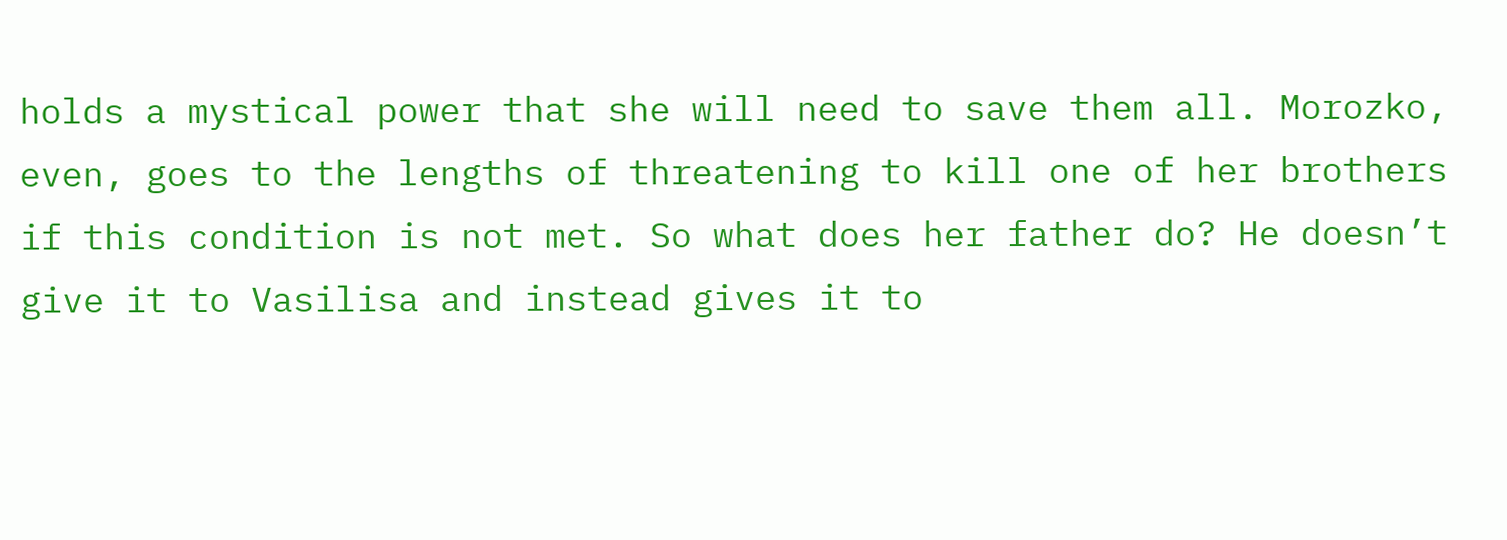holds a mystical power that she will need to save them all. Morozko, even, goes to the lengths of threatening to kill one of her brothers if this condition is not met. So what does her father do? He doesn’t give it to Vasilisa and instead gives it to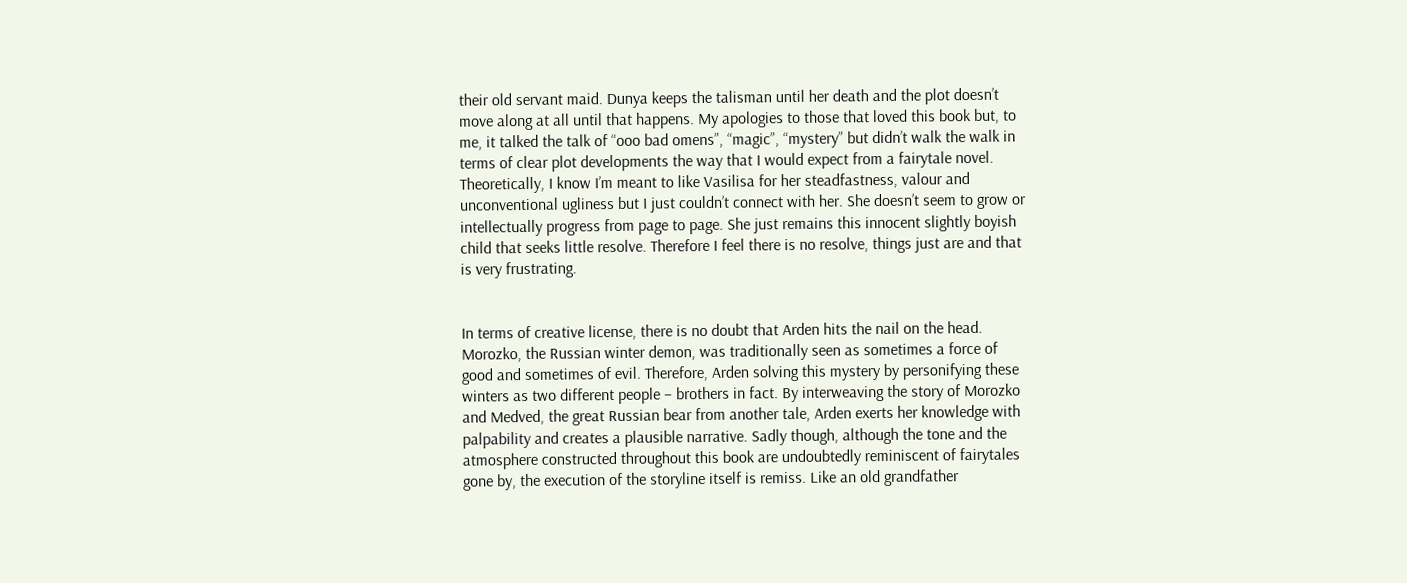their old servant maid. Dunya keeps the talisman until her death and the plot doesn’t move along at all until that happens. My apologies to those that loved this book but, to me, it talked the talk of “ooo bad omens”, “magic”, “mystery” but didn’t walk the walk in terms of clear plot developments the way that I would expect from a fairytale novel. Theoretically, I know I’m meant to like Vasilisa for her steadfastness, valour and unconventional ugliness but I just couldn’t connect with her. She doesn’t seem to grow or intellectually progress from page to page. She just remains this innocent slightly boyish child that seeks little resolve. Therefore I feel there is no resolve, things just are and that is very frustrating.


In terms of creative license, there is no doubt that Arden hits the nail on the head. Morozko, the Russian winter demon, was traditionally seen as sometimes a force of good and sometimes of evil. Therefore, Arden solving this mystery by personifying these winters as two different people – brothers in fact. By interweaving the story of Morozko and Medved, the great Russian bear from another tale, Arden exerts her knowledge with palpability and creates a plausible narrative. Sadly though, although the tone and the atmosphere constructed throughout this book are undoubtedly reminiscent of fairytales gone by, the execution of the storyline itself is remiss. Like an old grandfather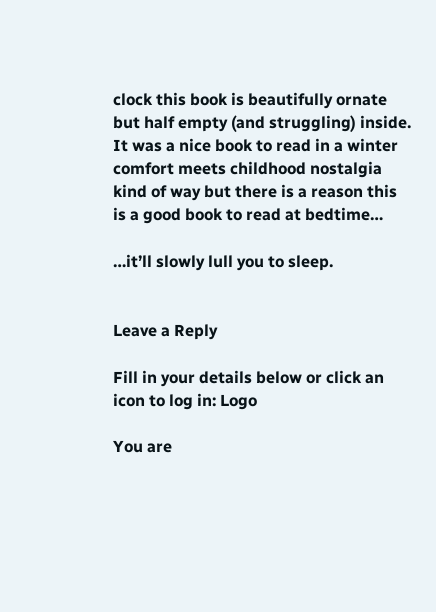clock this book is beautifully ornate but half empty (and struggling) inside. It was a nice book to read in a winter comfort meets childhood nostalgia kind of way but there is a reason this is a good book to read at bedtime…

…it’ll slowly lull you to sleep.


Leave a Reply

Fill in your details below or click an icon to log in: Logo

You are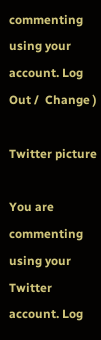commenting using your account. Log Out /  Change )

Twitter picture

You are commenting using your Twitter account. Log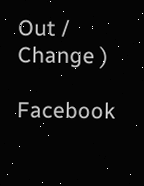Out /  Change )

Facebook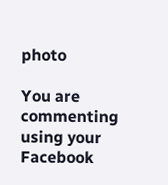photo

You are commenting using your Facebook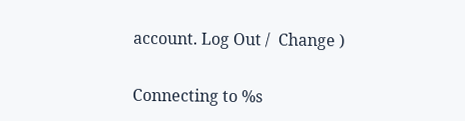account. Log Out /  Change )

Connecting to %s